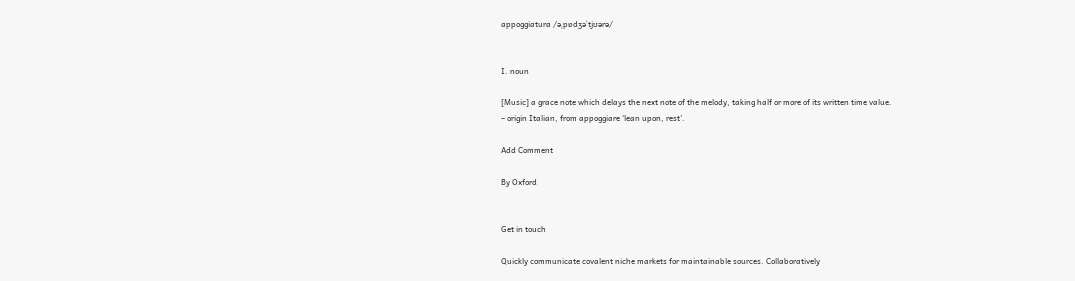appoggiatura /əˌpɒdʒəˈtjʊərə/


I. noun

[Music] a grace note which delays the next note of the melody, taking half or more of its written time value.
– origin Italian, from appoggiare ‘lean upon, rest’.

Add Comment

By Oxford


Get in touch

Quickly communicate covalent niche markets for maintainable sources. Collaboratively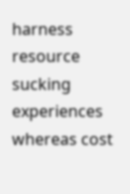harness resource sucking experiences whereas cost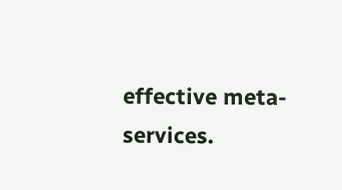effective meta-services.